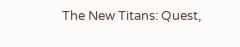The New Titans: Quest,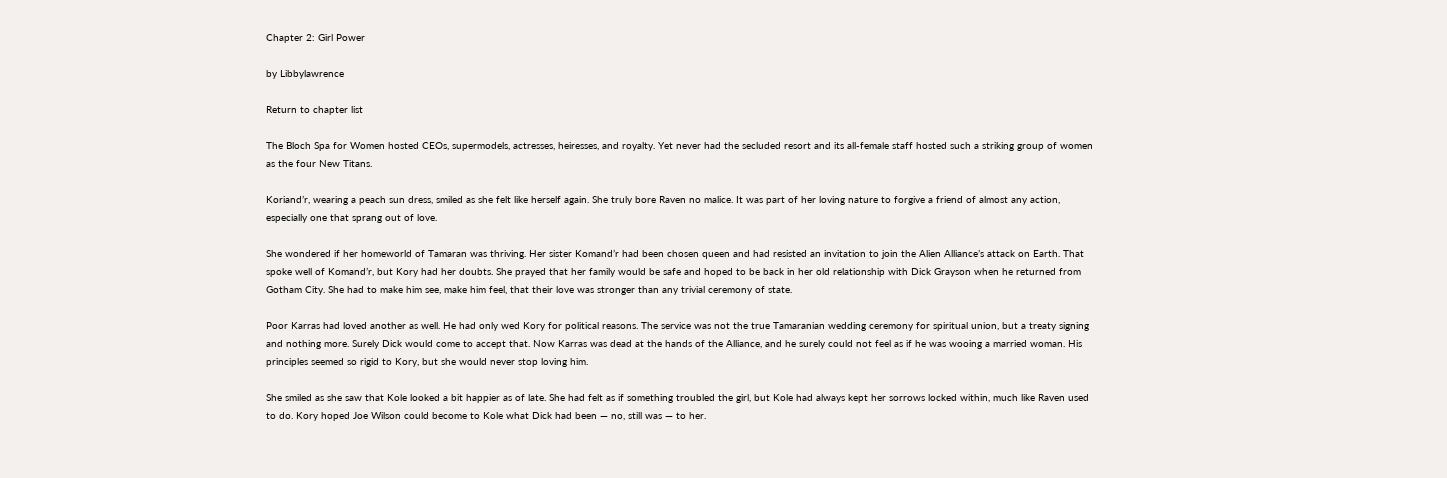Chapter 2: Girl Power

by Libbylawrence

Return to chapter list

The Bloch Spa for Women hosted CEOs, supermodels, actresses, heiresses, and royalty. Yet never had the secluded resort and its all-female staff hosted such a striking group of women as the four New Titans.

Koriand’r, wearing a peach sun dress, smiled as she felt like herself again. She truly bore Raven no malice. It was part of her loving nature to forgive a friend of almost any action, especially one that sprang out of love.

She wondered if her homeworld of Tamaran was thriving. Her sister Komand’r had been chosen queen and had resisted an invitation to join the Alien Alliance’s attack on Earth. That spoke well of Komand’r, but Kory had her doubts. She prayed that her family would be safe and hoped to be back in her old relationship with Dick Grayson when he returned from Gotham City. She had to make him see, make him feel, that their love was stronger than any trivial ceremony of state.

Poor Karras had loved another as well. He had only wed Kory for political reasons. The service was not the true Tamaranian wedding ceremony for spiritual union, but a treaty signing and nothing more. Surely Dick would come to accept that. Now Karras was dead at the hands of the Alliance, and he surely could not feel as if he was wooing a married woman. His principles seemed so rigid to Kory, but she would never stop loving him.

She smiled as she saw that Kole looked a bit happier as of late. She had felt as if something troubled the girl, but Kole had always kept her sorrows locked within, much like Raven used to do. Kory hoped Joe Wilson could become to Kole what Dick had been — no, still was — to her.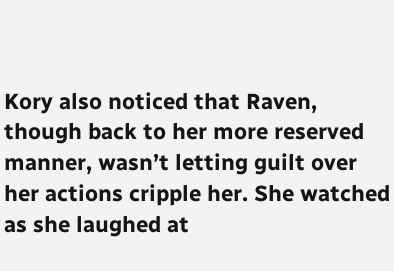Kory also noticed that Raven, though back to her more reserved manner, wasn’t letting guilt over her actions cripple her. She watched as she laughed at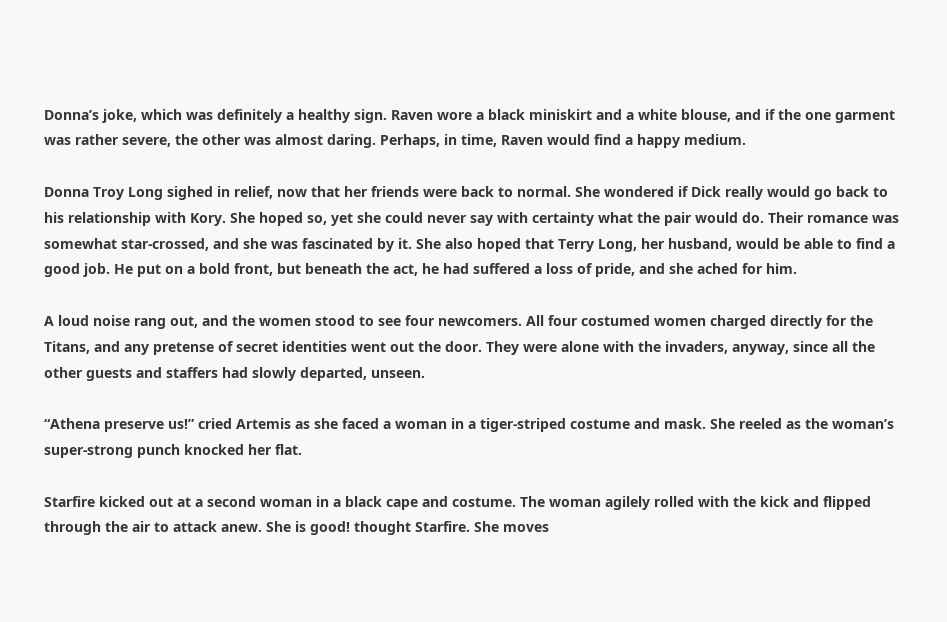Donna’s joke, which was definitely a healthy sign. Raven wore a black miniskirt and a white blouse, and if the one garment was rather severe, the other was almost daring. Perhaps, in time, Raven would find a happy medium.

Donna Troy Long sighed in relief, now that her friends were back to normal. She wondered if Dick really would go back to his relationship with Kory. She hoped so, yet she could never say with certainty what the pair would do. Their romance was somewhat star-crossed, and she was fascinated by it. She also hoped that Terry Long, her husband, would be able to find a good job. He put on a bold front, but beneath the act, he had suffered a loss of pride, and she ached for him.

A loud noise rang out, and the women stood to see four newcomers. All four costumed women charged directly for the Titans, and any pretense of secret identities went out the door. They were alone with the invaders, anyway, since all the other guests and staffers had slowly departed, unseen.

“Athena preserve us!” cried Artemis as she faced a woman in a tiger-striped costume and mask. She reeled as the woman’s super-strong punch knocked her flat.

Starfire kicked out at a second woman in a black cape and costume. The woman agilely rolled with the kick and flipped through the air to attack anew. She is good! thought Starfire. She moves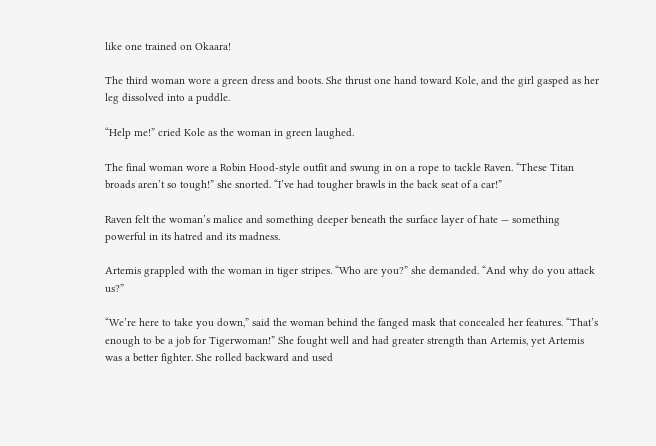like one trained on Okaara!

The third woman wore a green dress and boots. She thrust one hand toward Kole, and the girl gasped as her leg dissolved into a puddle.

“Help me!” cried Kole as the woman in green laughed.

The final woman wore a Robin Hood-style outfit and swung in on a rope to tackle Raven. “These Titan broads aren’t so tough!” she snorted. “I’ve had tougher brawls in the back seat of a car!”

Raven felt the woman’s malice and something deeper beneath the surface layer of hate — something powerful in its hatred and its madness.

Artemis grappled with the woman in tiger stripes. “Who are you?” she demanded. “And why do you attack us?”

“We’re here to take you down,” said the woman behind the fanged mask that concealed her features. “That’s enough to be a job for Tigerwoman!” She fought well and had greater strength than Artemis, yet Artemis was a better fighter. She rolled backward and used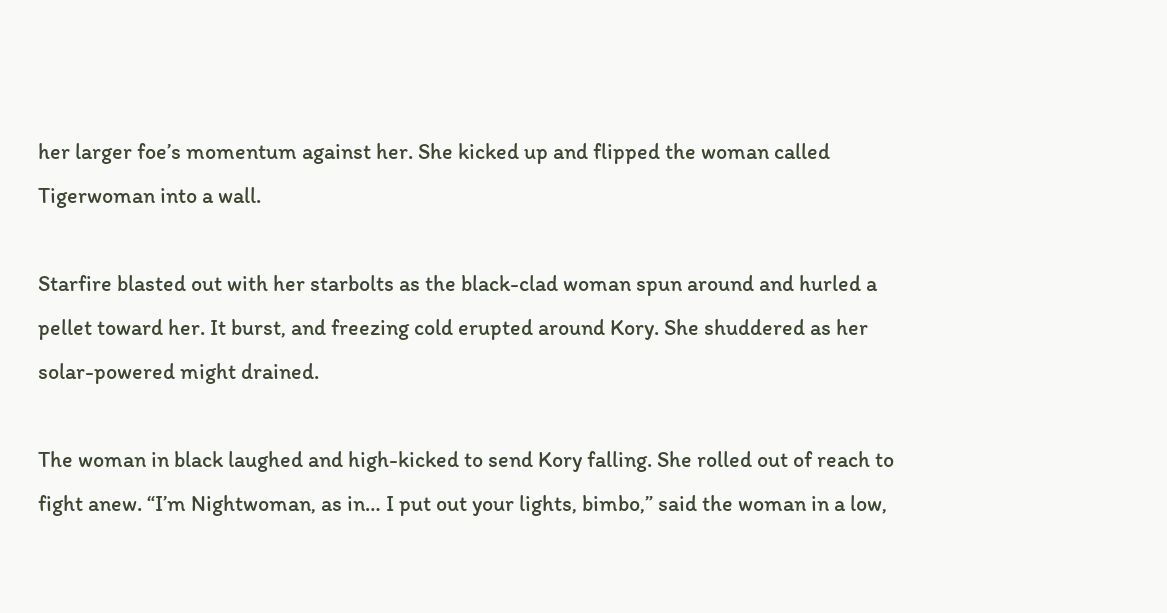her larger foe’s momentum against her. She kicked up and flipped the woman called Tigerwoman into a wall.

Starfire blasted out with her starbolts as the black-clad woman spun around and hurled a pellet toward her. It burst, and freezing cold erupted around Kory. She shuddered as her solar-powered might drained.

The woman in black laughed and high-kicked to send Kory falling. She rolled out of reach to fight anew. “I’m Nightwoman, as in… I put out your lights, bimbo,” said the woman in a low,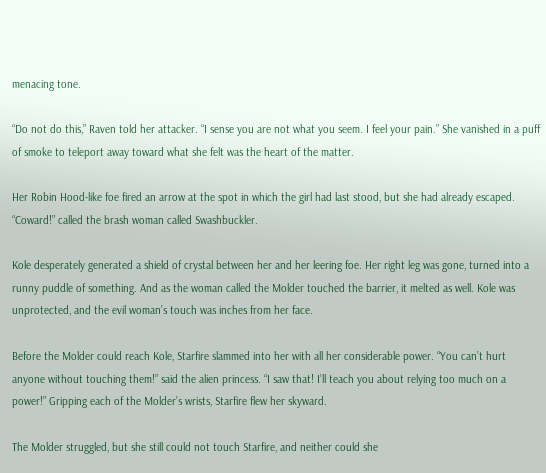menacing tone.

“Do not do this,” Raven told her attacker. “I sense you are not what you seem. I feel your pain.” She vanished in a puff of smoke to teleport away toward what she felt was the heart of the matter.

Her Robin Hood-like foe fired an arrow at the spot in which the girl had last stood, but she had already escaped. “Coward!” called the brash woman called Swashbuckler.

Kole desperately generated a shield of crystal between her and her leering foe. Her right leg was gone, turned into a runny puddle of something. And as the woman called the Molder touched the barrier, it melted as well. Kole was unprotected, and the evil woman’s touch was inches from her face.

Before the Molder could reach Kole, Starfire slammed into her with all her considerable power. “You can’t hurt anyone without touching them!” said the alien princess. “I saw that! I’ll teach you about relying too much on a power!” Gripping each of the Molder’s wrists, Starfire flew her skyward.

The Molder struggled, but she still could not touch Starfire, and neither could she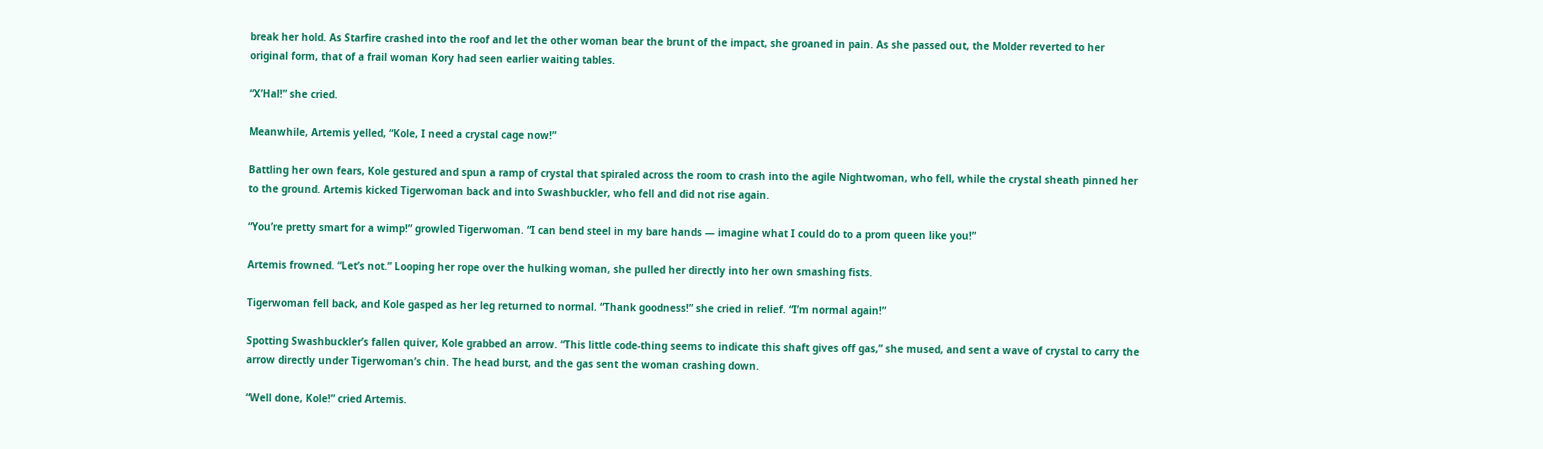break her hold. As Starfire crashed into the roof and let the other woman bear the brunt of the impact, she groaned in pain. As she passed out, the Molder reverted to her original form, that of a frail woman Kory had seen earlier waiting tables.

“X’Hal!” she cried.

Meanwhile, Artemis yelled, “Kole, I need a crystal cage now!”

Battling her own fears, Kole gestured and spun a ramp of crystal that spiraled across the room to crash into the agile Nightwoman, who fell, while the crystal sheath pinned her to the ground. Artemis kicked Tigerwoman back and into Swashbuckler, who fell and did not rise again.

“You’re pretty smart for a wimp!” growled Tigerwoman. “I can bend steel in my bare hands — imagine what I could do to a prom queen like you!”

Artemis frowned. “Let’s not.” Looping her rope over the hulking woman, she pulled her directly into her own smashing fists.

Tigerwoman fell back, and Kole gasped as her leg returned to normal. “Thank goodness!” she cried in relief. “I’m normal again!”

Spotting Swashbuckler’s fallen quiver, Kole grabbed an arrow. “This little code-thing seems to indicate this shaft gives off gas,” she mused, and sent a wave of crystal to carry the arrow directly under Tigerwoman’s chin. The head burst, and the gas sent the woman crashing down.

“Well done, Kole!” cried Artemis.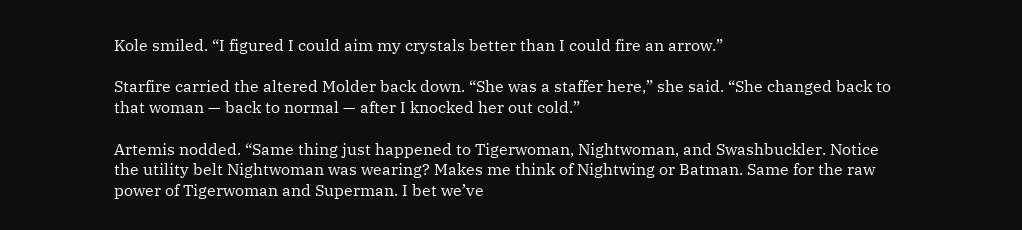Kole smiled. “I figured I could aim my crystals better than I could fire an arrow.”

Starfire carried the altered Molder back down. “She was a staffer here,” she said. “She changed back to that woman — back to normal — after I knocked her out cold.”

Artemis nodded. “Same thing just happened to Tigerwoman, Nightwoman, and Swashbuckler. Notice the utility belt Nightwoman was wearing? Makes me think of Nightwing or Batman. Same for the raw power of Tigerwoman and Superman. I bet we’ve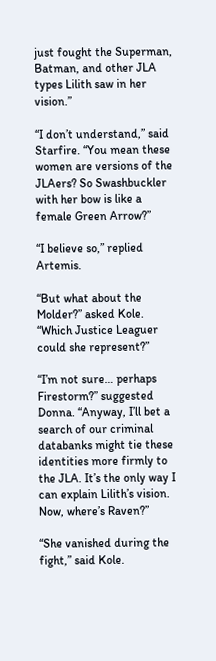just fought the Superman, Batman, and other JLA types Lilith saw in her vision.”

“I don’t understand,” said Starfire. “You mean these women are versions of the JLAers? So Swashbuckler with her bow is like a female Green Arrow?”

“I believe so,” replied Artemis.

“But what about the Molder?” asked Kole. “Which Justice Leaguer could she represent?”

“I’m not sure… perhaps Firestorm?” suggested Donna. “Anyway, I’ll bet a search of our criminal databanks might tie these identities more firmly to the JLA. It’s the only way I can explain Lilith’s vision. Now, where’s Raven?”

“She vanished during the fight,” said Kole.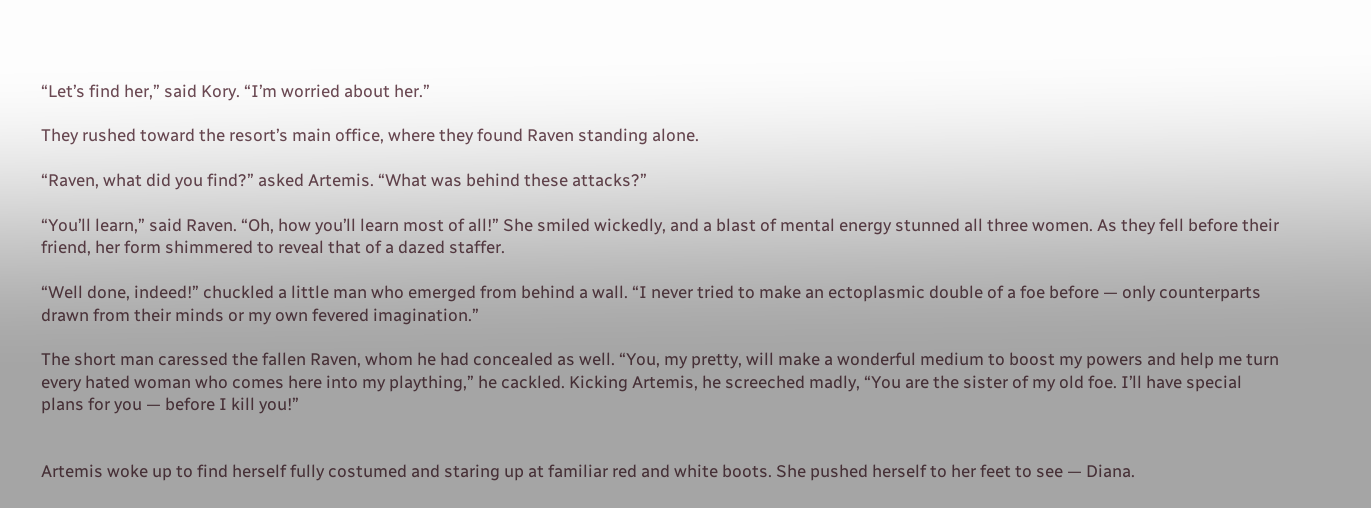“Let’s find her,” said Kory. “I’m worried about her.”

They rushed toward the resort’s main office, where they found Raven standing alone.

“Raven, what did you find?” asked Artemis. “What was behind these attacks?”

“You’ll learn,” said Raven. “Oh, how you’ll learn most of all!” She smiled wickedly, and a blast of mental energy stunned all three women. As they fell before their friend, her form shimmered to reveal that of a dazed staffer.

“Well done, indeed!” chuckled a little man who emerged from behind a wall. “I never tried to make an ectoplasmic double of a foe before — only counterparts drawn from their minds or my own fevered imagination.”

The short man caressed the fallen Raven, whom he had concealed as well. “You, my pretty, will make a wonderful medium to boost my powers and help me turn every hated woman who comes here into my plaything,” he cackled. Kicking Artemis, he screeched madly, “You are the sister of my old foe. I’ll have special plans for you — before I kill you!”


Artemis woke up to find herself fully costumed and staring up at familiar red and white boots. She pushed herself to her feet to see — Diana.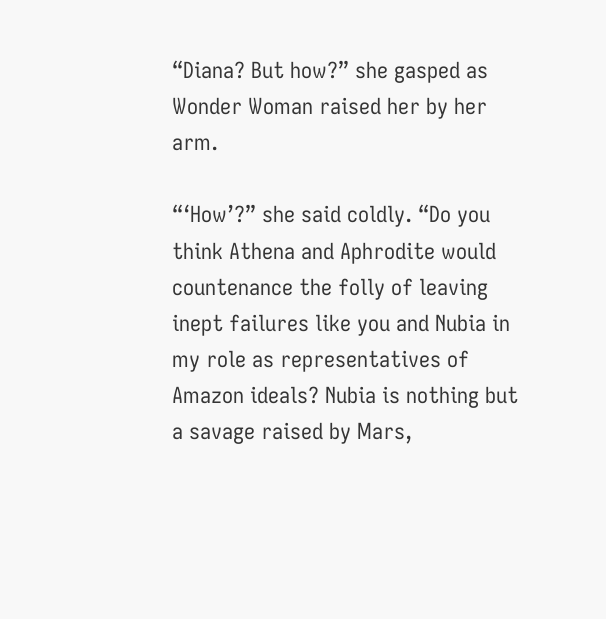“Diana? But how?” she gasped as Wonder Woman raised her by her arm.

“‘How’?” she said coldly. “Do you think Athena and Aphrodite would countenance the folly of leaving inept failures like you and Nubia in my role as representatives of Amazon ideals? Nubia is nothing but a savage raised by Mars,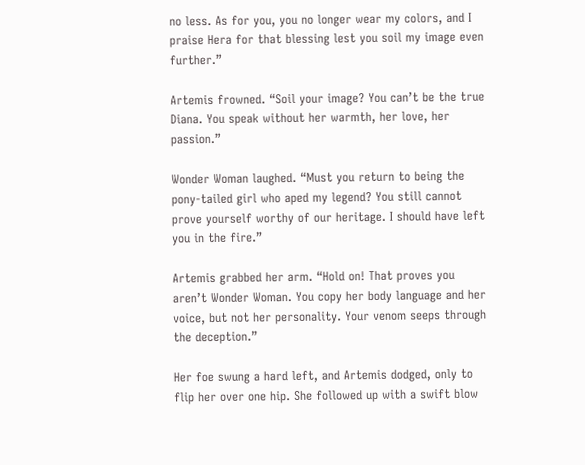no less. As for you, you no longer wear my colors, and I praise Hera for that blessing lest you soil my image even further.”

Artemis frowned. “Soil your image? You can’t be the true Diana. You speak without her warmth, her love, her passion.”

Wonder Woman laughed. “Must you return to being the pony-tailed girl who aped my legend? You still cannot prove yourself worthy of our heritage. I should have left you in the fire.”

Artemis grabbed her arm. “Hold on! That proves you aren’t Wonder Woman. You copy her body language and her voice, but not her personality. Your venom seeps through the deception.”

Her foe swung a hard left, and Artemis dodged, only to flip her over one hip. She followed up with a swift blow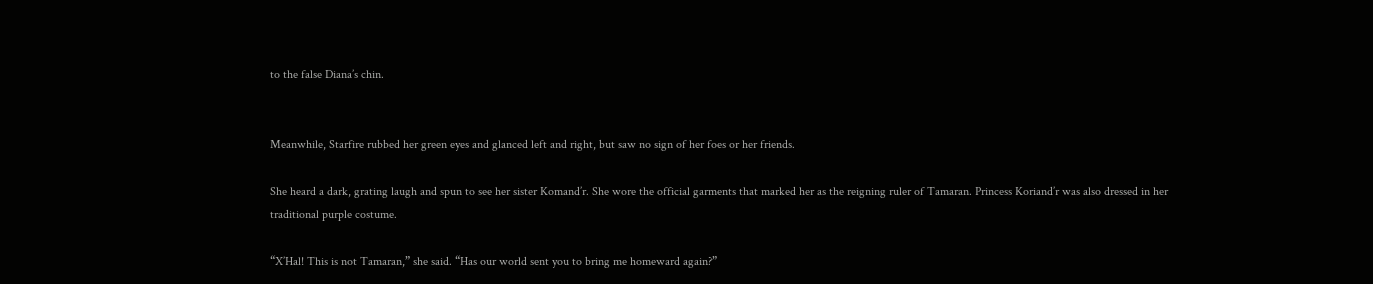to the false Diana’s chin.


Meanwhile, Starfire rubbed her green eyes and glanced left and right, but saw no sign of her foes or her friends.

She heard a dark, grating laugh and spun to see her sister Komand’r. She wore the official garments that marked her as the reigning ruler of Tamaran. Princess Koriand’r was also dressed in her traditional purple costume.

“X’Hal! This is not Tamaran,” she said. “Has our world sent you to bring me homeward again?”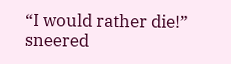“I would rather die!” sneered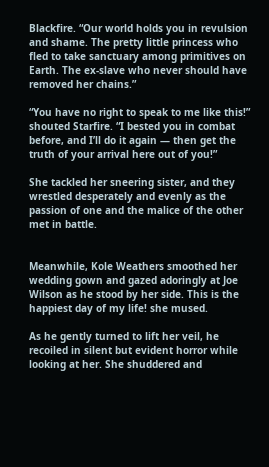Blackfire. “Our world holds you in revulsion and shame. The pretty little princess who fled to take sanctuary among primitives on Earth. The ex-slave who never should have removed her chains.”

“You have no right to speak to me like this!” shouted Starfire. “I bested you in combat before, and I’ll do it again — then get the truth of your arrival here out of you!”

She tackled her sneering sister, and they wrestled desperately and evenly as the passion of one and the malice of the other met in battle.


Meanwhile, Kole Weathers smoothed her wedding gown and gazed adoringly at Joe Wilson as he stood by her side. This is the happiest day of my life! she mused.

As he gently turned to lift her veil, he recoiled in silent but evident horror while looking at her. She shuddered and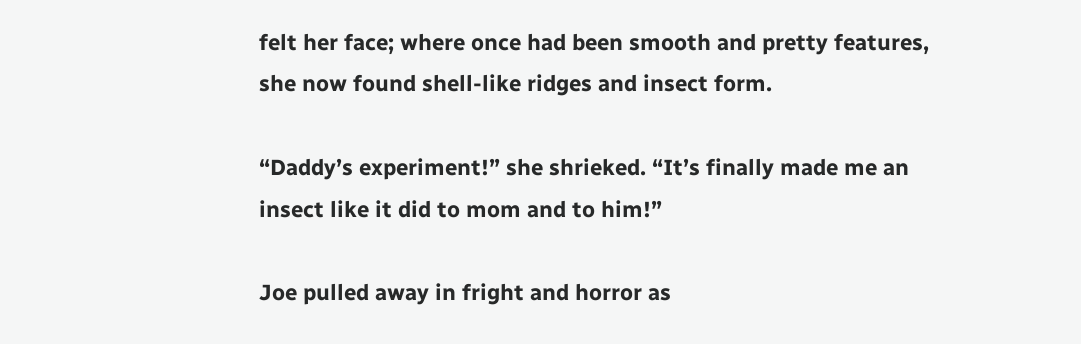felt her face; where once had been smooth and pretty features, she now found shell-like ridges and insect form.

“Daddy’s experiment!” she shrieked. “It’s finally made me an insect like it did to mom and to him!”

Joe pulled away in fright and horror as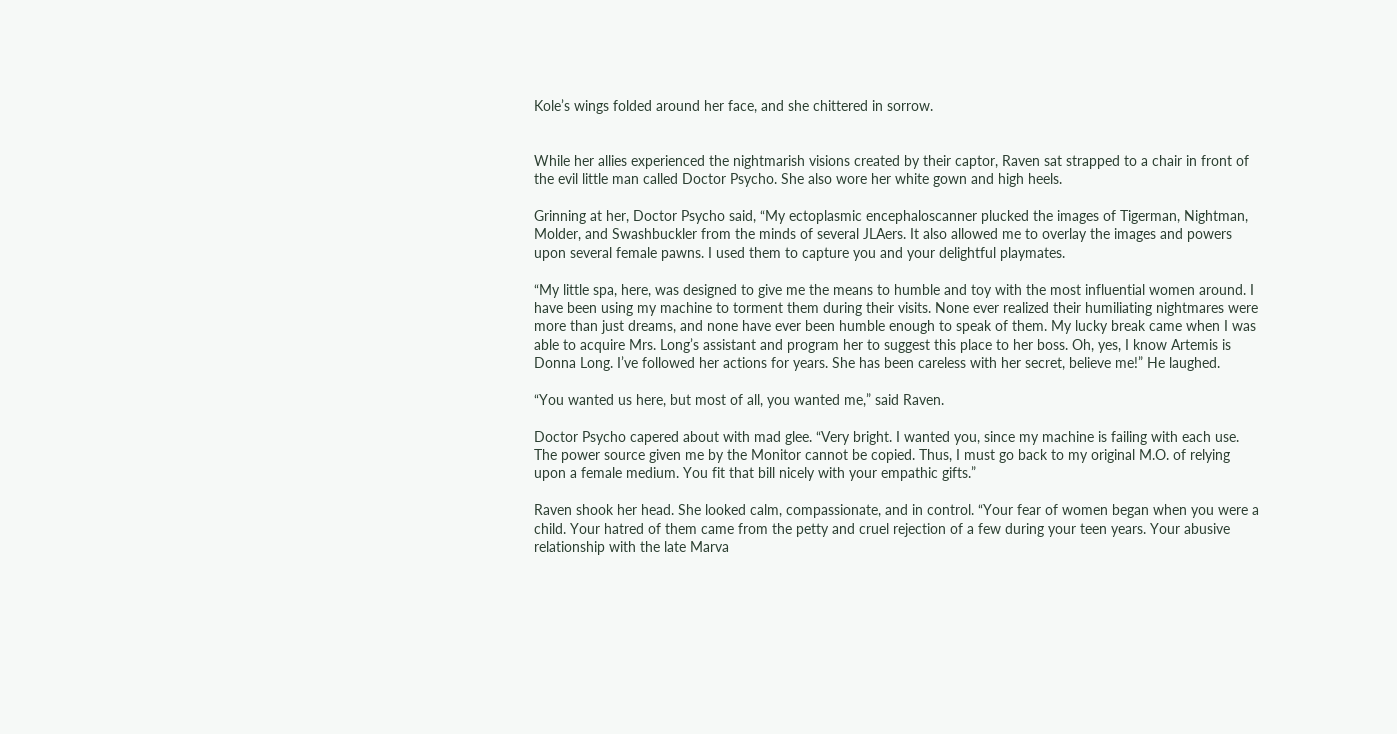Kole’s wings folded around her face, and she chittered in sorrow.


While her allies experienced the nightmarish visions created by their captor, Raven sat strapped to a chair in front of the evil little man called Doctor Psycho. She also wore her white gown and high heels.

Grinning at her, Doctor Psycho said, “My ectoplasmic encephaloscanner plucked the images of Tigerman, Nightman, Molder, and Swashbuckler from the minds of several JLAers. It also allowed me to overlay the images and powers upon several female pawns. I used them to capture you and your delightful playmates.

“My little spa, here, was designed to give me the means to humble and toy with the most influential women around. I have been using my machine to torment them during their visits. None ever realized their humiliating nightmares were more than just dreams, and none have ever been humble enough to speak of them. My lucky break came when I was able to acquire Mrs. Long’s assistant and program her to suggest this place to her boss. Oh, yes, I know Artemis is Donna Long. I’ve followed her actions for years. She has been careless with her secret, believe me!” He laughed.

“You wanted us here, but most of all, you wanted me,” said Raven.

Doctor Psycho capered about with mad glee. “Very bright. I wanted you, since my machine is failing with each use. The power source given me by the Monitor cannot be copied. Thus, I must go back to my original M.O. of relying upon a female medium. You fit that bill nicely with your empathic gifts.”

Raven shook her head. She looked calm, compassionate, and in control. “Your fear of women began when you were a child. Your hatred of them came from the petty and cruel rejection of a few during your teen years. Your abusive relationship with the late Marva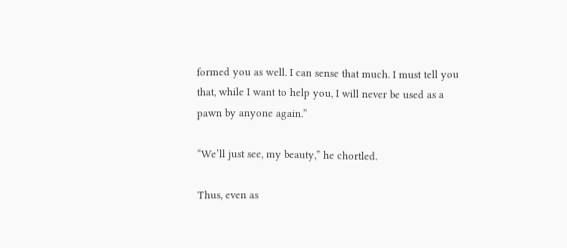formed you as well. I can sense that much. I must tell you that, while I want to help you, I will never be used as a pawn by anyone again.”

“We’ll just see, my beauty,” he chortled.

Thus, even as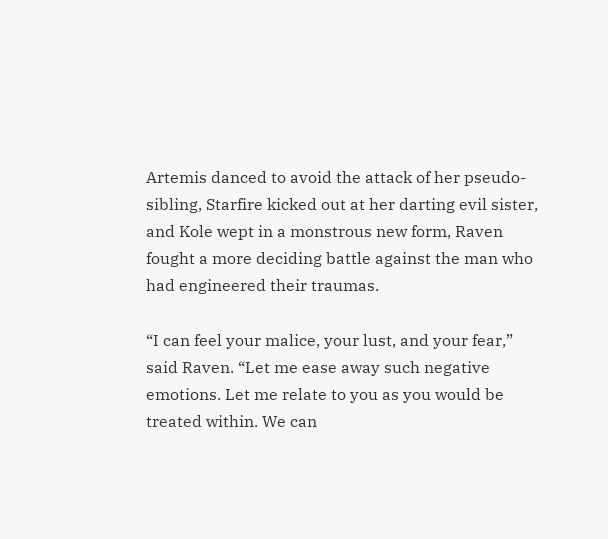Artemis danced to avoid the attack of her pseudo-sibling, Starfire kicked out at her darting evil sister, and Kole wept in a monstrous new form, Raven fought a more deciding battle against the man who had engineered their traumas.

“I can feel your malice, your lust, and your fear,” said Raven. “Let me ease away such negative emotions. Let me relate to you as you would be treated within. We can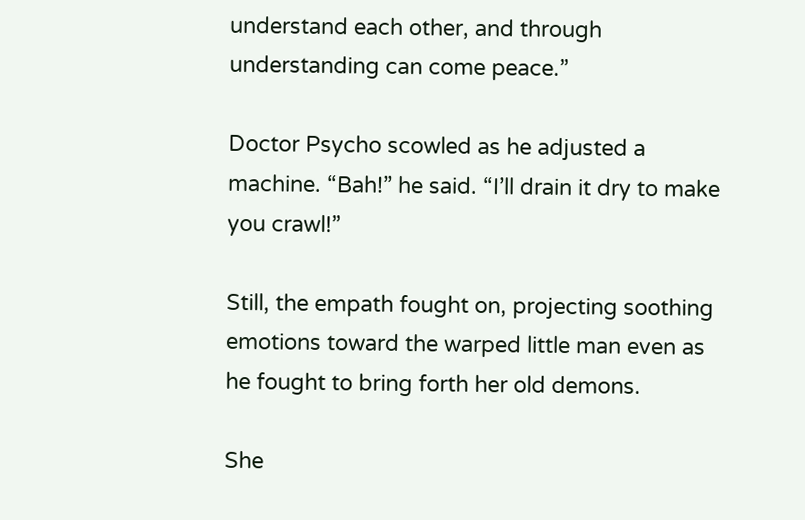understand each other, and through understanding can come peace.”

Doctor Psycho scowled as he adjusted a machine. “Bah!” he said. “I’ll drain it dry to make you crawl!”

Still, the empath fought on, projecting soothing emotions toward the warped little man even as he fought to bring forth her old demons.

She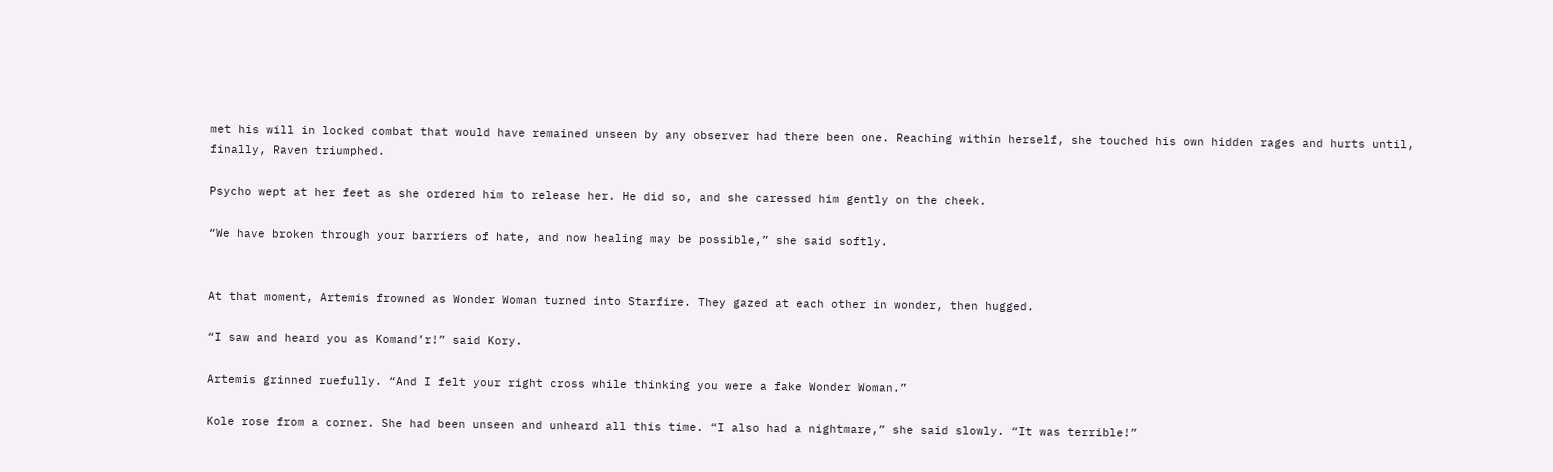met his will in locked combat that would have remained unseen by any observer had there been one. Reaching within herself, she touched his own hidden rages and hurts until, finally, Raven triumphed.

Psycho wept at her feet as she ordered him to release her. He did so, and she caressed him gently on the cheek.

“We have broken through your barriers of hate, and now healing may be possible,” she said softly.


At that moment, Artemis frowned as Wonder Woman turned into Starfire. They gazed at each other in wonder, then hugged.

“I saw and heard you as Komand’r!” said Kory.

Artemis grinned ruefully. “And I felt your right cross while thinking you were a fake Wonder Woman.”

Kole rose from a corner. She had been unseen and unheard all this time. “I also had a nightmare,” she said slowly. “It was terrible!”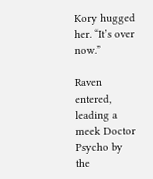Kory hugged her. “It’s over now.”

Raven entered, leading a meek Doctor Psycho by the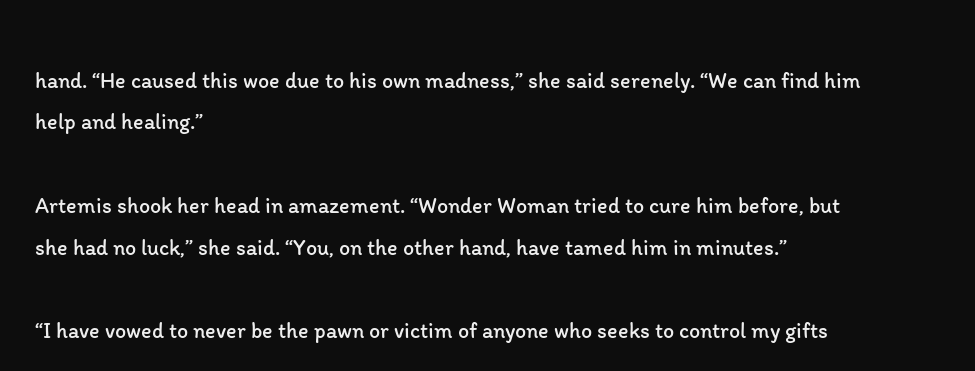hand. “He caused this woe due to his own madness,” she said serenely. “We can find him help and healing.”

Artemis shook her head in amazement. “Wonder Woman tried to cure him before, but she had no luck,” she said. “You, on the other hand, have tamed him in minutes.”

“I have vowed to never be the pawn or victim of anyone who seeks to control my gifts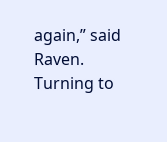again,” said Raven. Turning to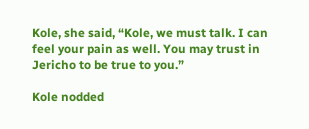Kole, she said, “Kole, we must talk. I can feel your pain as well. You may trust in Jericho to be true to you.”

Kole nodded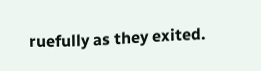ruefully as they exited.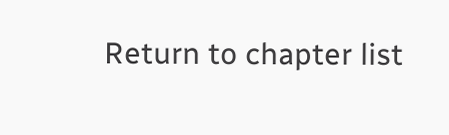Return to chapter list